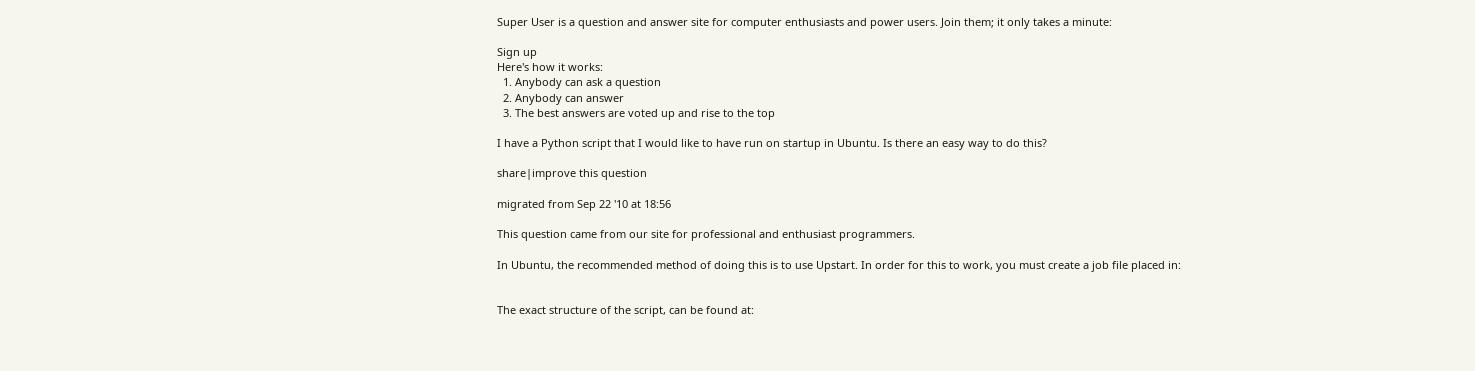Super User is a question and answer site for computer enthusiasts and power users. Join them; it only takes a minute:

Sign up
Here's how it works:
  1. Anybody can ask a question
  2. Anybody can answer
  3. The best answers are voted up and rise to the top

I have a Python script that I would like to have run on startup in Ubuntu. Is there an easy way to do this?

share|improve this question

migrated from Sep 22 '10 at 18:56

This question came from our site for professional and enthusiast programmers.

In Ubuntu, the recommended method of doing this is to use Upstart. In order for this to work, you must create a job file placed in:


The exact structure of the script, can be found at: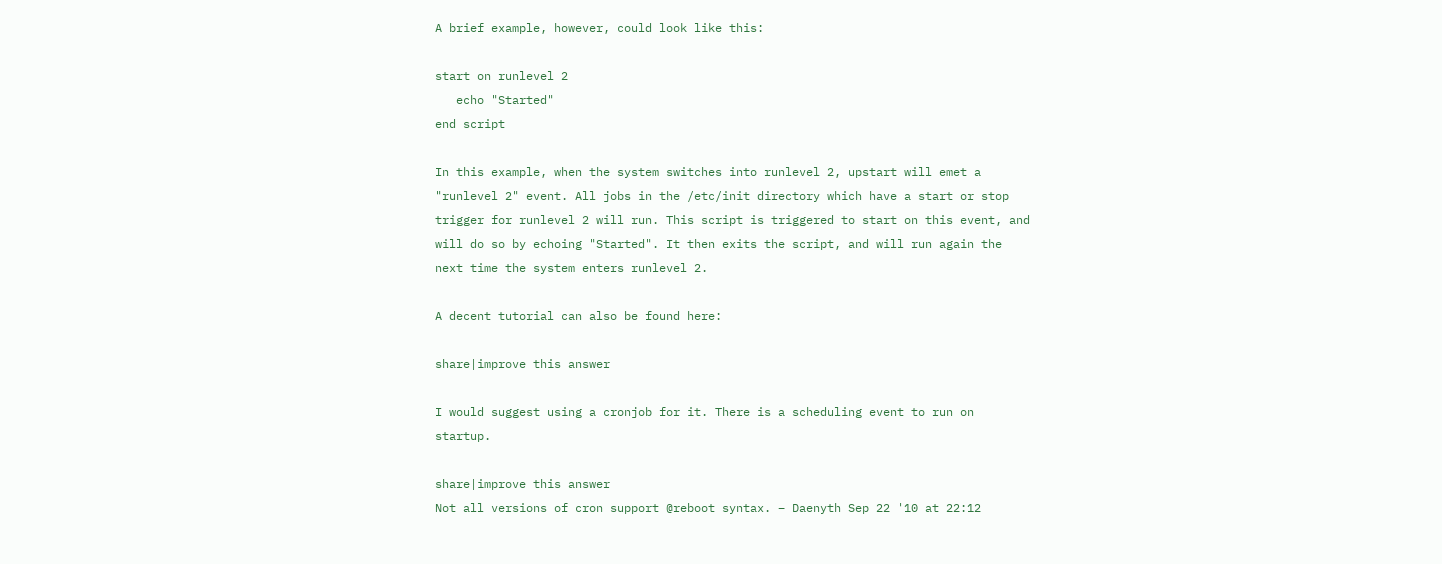A brief example, however, could look like this:

start on runlevel 2
   echo "Started"
end script

In this example, when the system switches into runlevel 2, upstart will emet a "runlevel 2" event. All jobs in the /etc/init directory which have a start or stop trigger for runlevel 2 will run. This script is triggered to start on this event, and will do so by echoing "Started". It then exits the script, and will run again the next time the system enters runlevel 2.

A decent tutorial can also be found here:

share|improve this answer

I would suggest using a cronjob for it. There is a scheduling event to run on startup.

share|improve this answer
Not all versions of cron support @reboot syntax. – Daenyth Sep 22 '10 at 22:12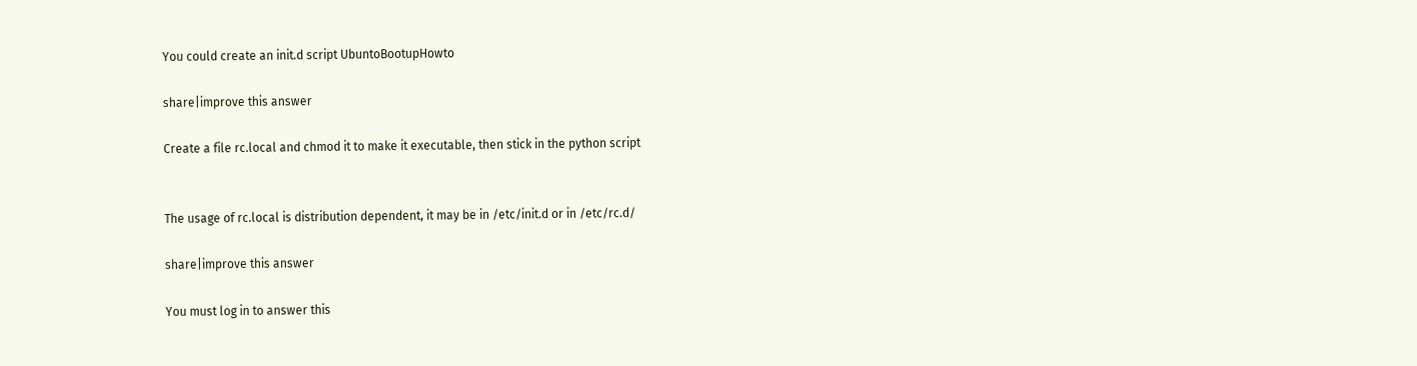You could create an init.d script UbuntoBootupHowto

share|improve this answer

Create a file rc.local and chmod it to make it executable, then stick in the python script


The usage of rc.local is distribution dependent, it may be in /etc/init.d or in /etc/rc.d/

share|improve this answer

You must log in to answer this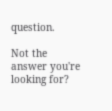question.

Not the answer you're looking for?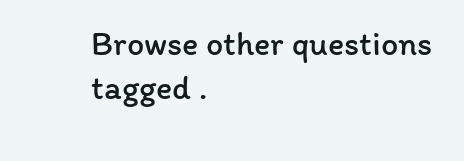Browse other questions tagged .